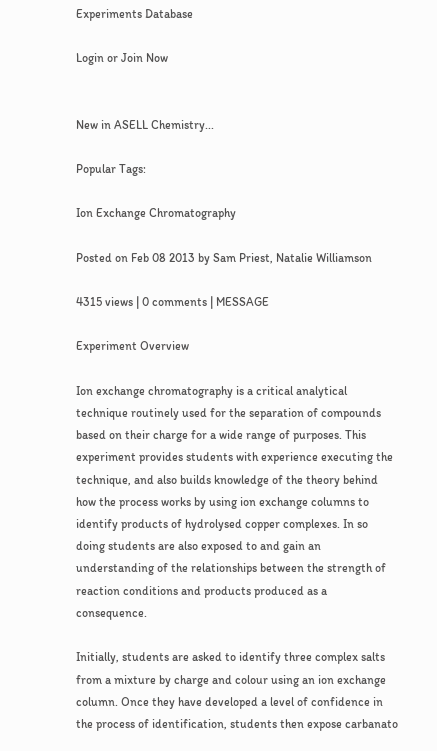Experiments Database

Login or Join Now


New in ASELL Chemistry...

Popular Tags:

Ion Exchange Chromatography

Posted on Feb 08 2013 by Sam Priest, Natalie Williamson

4315 views | 0 comments | MESSAGE

Experiment Overview

Ion exchange chromatography is a critical analytical technique routinely used for the separation of compounds based on their charge for a wide range of purposes. This experiment provides students with experience executing the technique, and also builds knowledge of the theory behind how the process works by using ion exchange columns to identify products of hydrolysed copper complexes. In so doing students are also exposed to and gain an understanding of the relationships between the strength of reaction conditions and products produced as a consequence.

Initially, students are asked to identify three complex salts from a mixture by charge and colour using an ion exchange column. Once they have developed a level of confidence in the process of identification, students then expose carbanato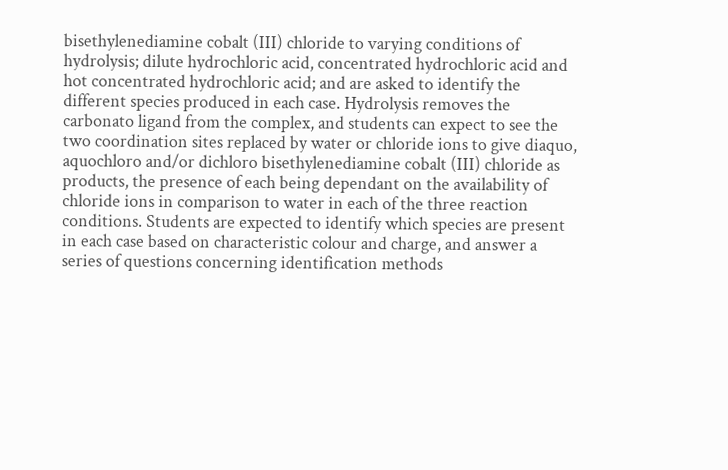bisethylenediamine cobalt (III) chloride to varying conditions of hydrolysis; dilute hydrochloric acid, concentrated hydrochloric acid and hot concentrated hydrochloric acid; and are asked to identify the different species produced in each case. Hydrolysis removes the carbonato ligand from the complex, and students can expect to see the two coordination sites replaced by water or chloride ions to give diaquo, aquochloro and/or dichloro bisethylenediamine cobalt (III) chloride as products, the presence of each being dependant on the availability of chloride ions in comparison to water in each of the three reaction conditions. Students are expected to identify which species are present in each case based on characteristic colour and charge, and answer a series of questions concerning identification methods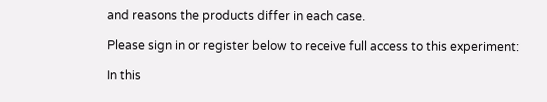and reasons the products differ in each case.

Please sign in or register below to receive full access to this experiment:

In this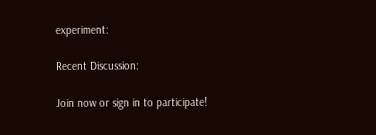experiment:

Recent Discussion:

Join now or sign in to participate!